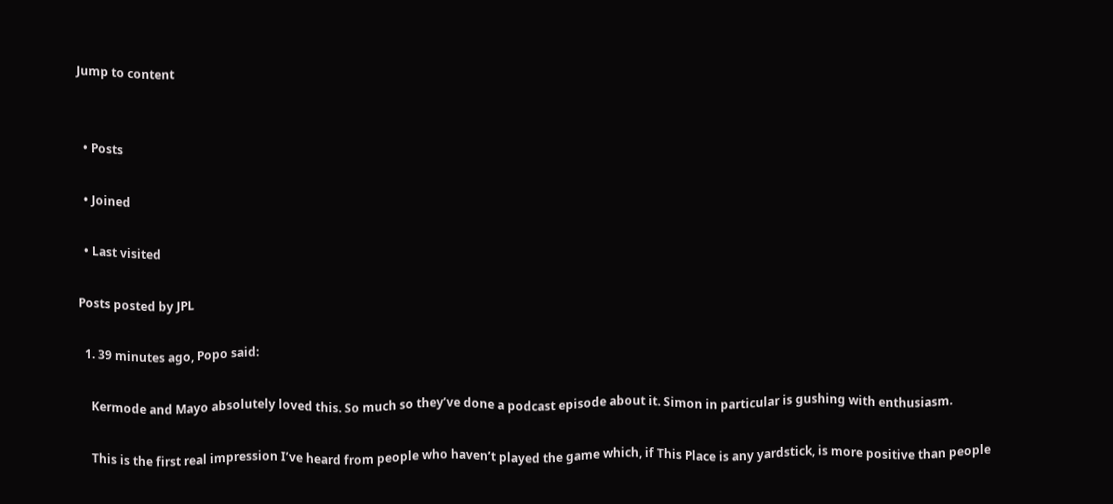Jump to content


  • Posts

  • Joined

  • Last visited

Posts posted by JPL

  1. 39 minutes ago, Popo said:

    Kermode and Mayo absolutely loved this. So much so they’ve done a podcast episode about it. Simon in particular is gushing with enthusiasm.

    This is the first real impression I’ve heard from people who haven’t played the game which, if This Place is any yardstick, is more positive than people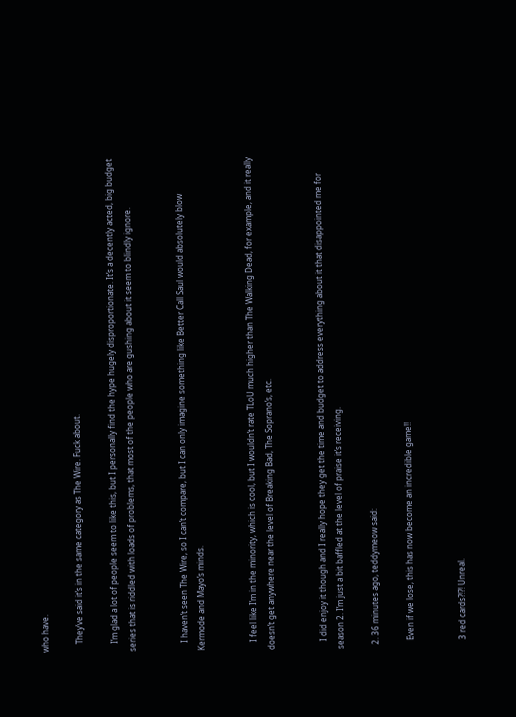who have.

    They’ve said it’s in the same category as The Wire. Fuck about.

    I’m glad a lot of people seem to like this, but I personally find the hype hugely disproportionate. It’s a decently acted, big budget series that is riddled with loads of problems, that most of the people who are gushing about it seem to blindly ignore.


    I haven’t seen The Wire, so I can’t compare, but I can only imagine something like Better Call Saul would absolutely blow Kermode and Mayo’s minds.


    I feel like I’m in the minority, which is cool, but I wouldn’t rate TLoU much higher than The Walking Dead, for example, and it really doesn’t get anywhere near the level of Breaking Bad, The Soprano’s, etc.


    I did enjoy it though and I really hope they get the time and budget to address everything about it that disappointed me for season 2. I’m just a bit baffled at the level of praise it’s receiving.

  2. 36 minutes ago, teddymeow said:

    Even if we lose, this has now become an incredible game!!


    3 red cards?!?! Unreal.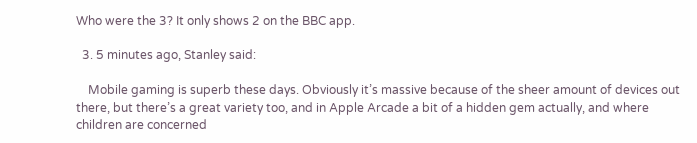Who were the 3? It only shows 2 on the BBC app.

  3. 5 minutes ago, Stanley said:

    Mobile gaming is superb these days. Obviously it’s massive because of the sheer amount of devices out there, but there’s a great variety too, and in Apple Arcade a bit of a hidden gem actually, and where children are concerned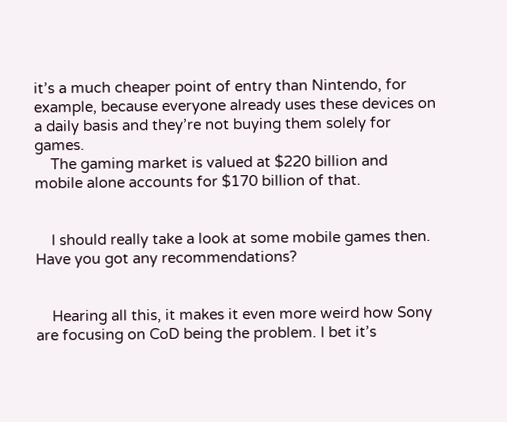it’s a much cheaper point of entry than Nintendo, for example, because everyone already uses these devices on a daily basis and they’re not buying them solely for games.
    The gaming market is valued at $220 billion and mobile alone accounts for $170 billion of that.


    I should really take a look at some mobile games then. Have you got any recommendations?


    Hearing all this, it makes it even more weird how Sony are focusing on CoD being the problem. I bet it’s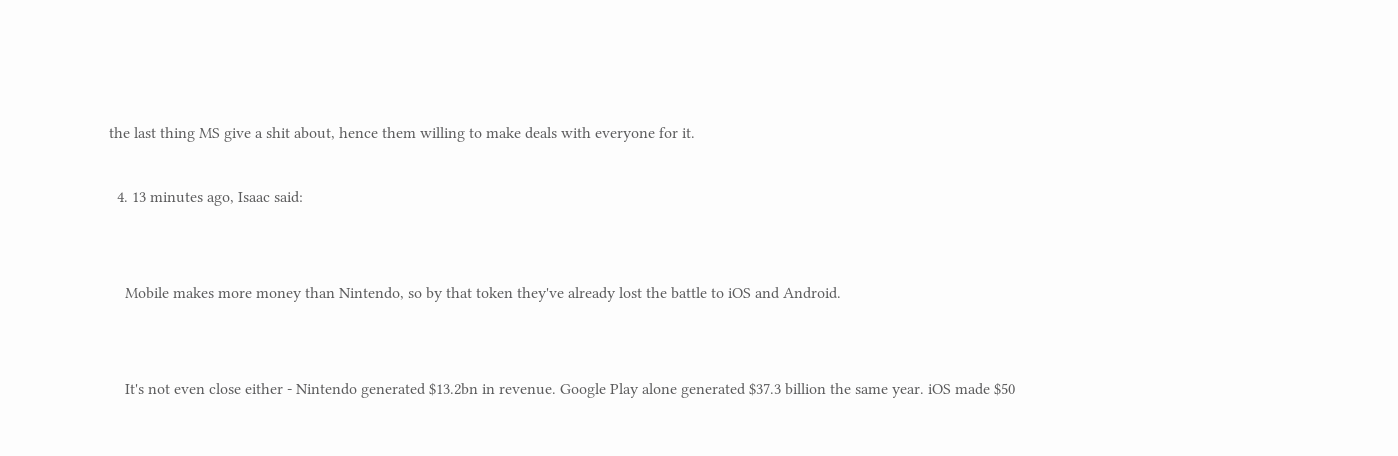the last thing MS give a shit about, hence them willing to make deals with everyone for it.

  4. 13 minutes ago, Isaac said:


    Mobile makes more money than Nintendo, so by that token they've already lost the battle to iOS and Android.


    It's not even close either - Nintendo generated $13.2bn in revenue. Google Play alone generated $37.3 billion the same year. iOS made $50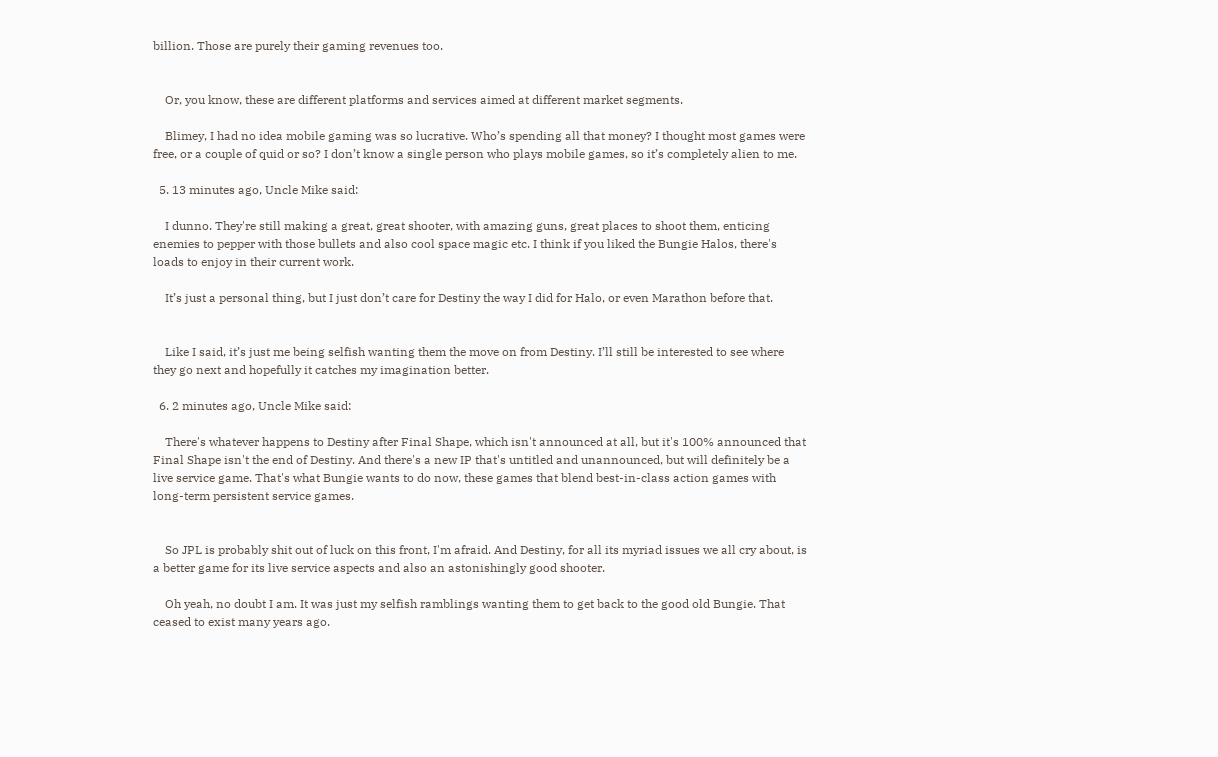billion. Those are purely their gaming revenues too.


    Or, you know, these are different platforms and services aimed at different market segments.

    Blimey, I had no idea mobile gaming was so lucrative. Who’s spending all that money? I thought most games were free, or a couple of quid or so? I don’t know a single person who plays mobile games, so it’s completely alien to me.

  5. 13 minutes ago, Uncle Mike said:

    I dunno. They're still making a great, great shooter, with amazing guns, great places to shoot them, enticing enemies to pepper with those bullets and also cool space magic etc. I think if you liked the Bungie Halos, there's loads to enjoy in their current work.

    It’s just a personal thing, but I just don’t care for Destiny the way I did for Halo, or even Marathon before that.


    Like I said, it’s just me being selfish wanting them the move on from Destiny. I’ll still be interested to see where they go next and hopefully it catches my imagination better.

  6. 2 minutes ago, Uncle Mike said:

    There's whatever happens to Destiny after Final Shape, which isn't announced at all, but it's 100% announced that Final Shape isn't the end of Destiny. And there's a new IP that's untitled and unannounced, but will definitely be a live service game. That's what Bungie wants to do now, these games that blend best-in-class action games with long-term persistent service games.


    So JPL is probably shit out of luck on this front, I'm afraid. And Destiny, for all its myriad issues we all cry about, is a better game for its live service aspects and also an astonishingly good shooter.

    Oh yeah, no doubt I am. It was just my selfish ramblings wanting them to get back to the good old Bungie. That ceased to exist many years ago.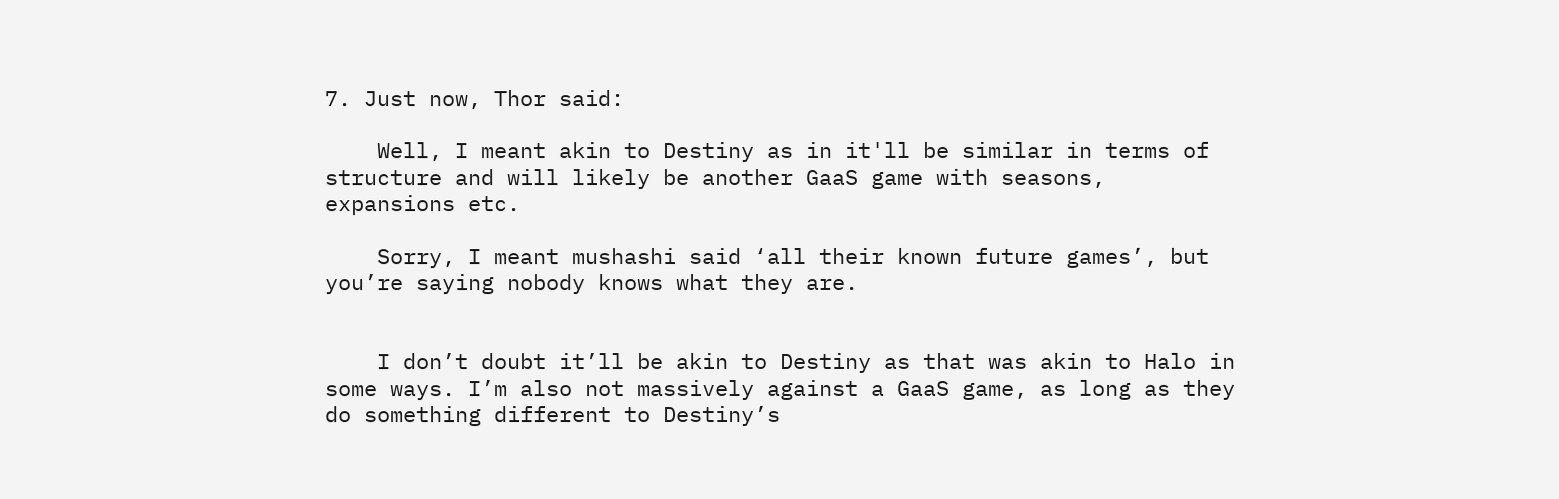7. Just now, Thor said:

    Well, I meant akin to Destiny as in it'll be similar in terms of structure and will likely be another GaaS game with seasons, expansions etc.

    Sorry, I meant mushashi said ‘all their known future games’, but you’re saying nobody knows what they are.


    I don’t doubt it’ll be akin to Destiny as that was akin to Halo in some ways. I’m also not massively against a GaaS game, as long as they do something different to Destiny’s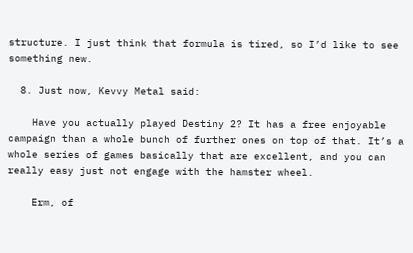structure. I just think that formula is tired, so I’d like to see something new.

  8. Just now, Kevvy Metal said:

    Have you actually played Destiny 2? It has a free enjoyable campaign than a whole bunch of further ones on top of that. It’s a whole series of games basically that are excellent, and you can really easy just not engage with the hamster wheel.

    Erm, of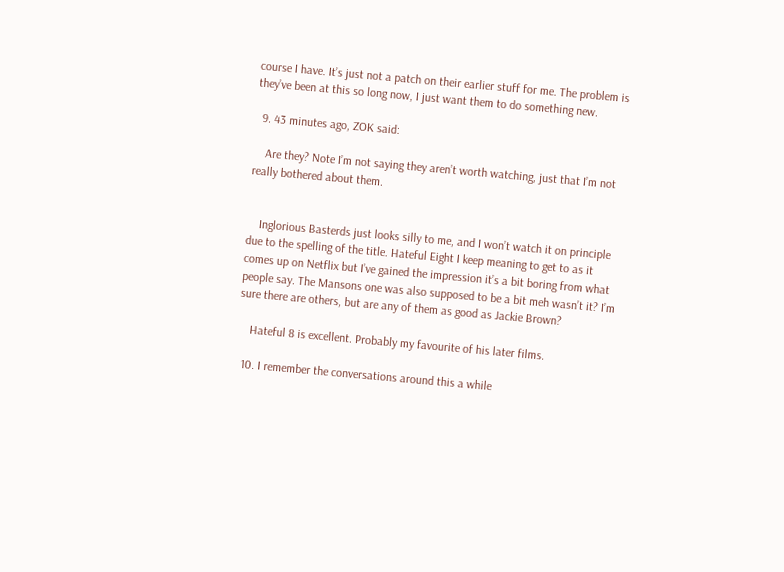course I have. It’s just not a patch on their earlier stuff for me. The problem is they’ve been at this so long now, I just want them to do something new.

  9. 43 minutes ago, ZOK said:

    Are they? Note I’m not saying they aren’t worth watching, just that I’m not really bothered about them.


    Inglorious Basterds just looks silly to me, and I won’t watch it on principle due to the spelling of the title. Hateful Eight I keep meaning to get to as it comes up on Netflix but I’ve gained the impression it’s a bit boring from what people say. The Mansons one was also supposed to be a bit meh wasn’t it? I’m sure there are others, but are any of them as good as Jackie Brown?

    Hateful 8 is excellent. Probably my favourite of his later films.

  10. I remember the conversations around this a while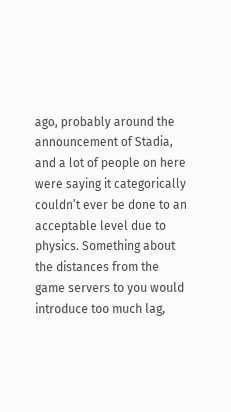ago, probably around the announcement of Stadia, and a lot of people on here were saying it categorically couldn’t ever be done to an acceptable level due to physics. Something about the distances from the game servers to you would introduce too much lag,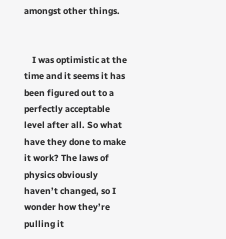amongst other things.


    I was optimistic at the time and it seems it has been figured out to a perfectly acceptable level after all. So what have they done to make it work? The laws of physics obviously haven’t changed, so I wonder how they’re pulling it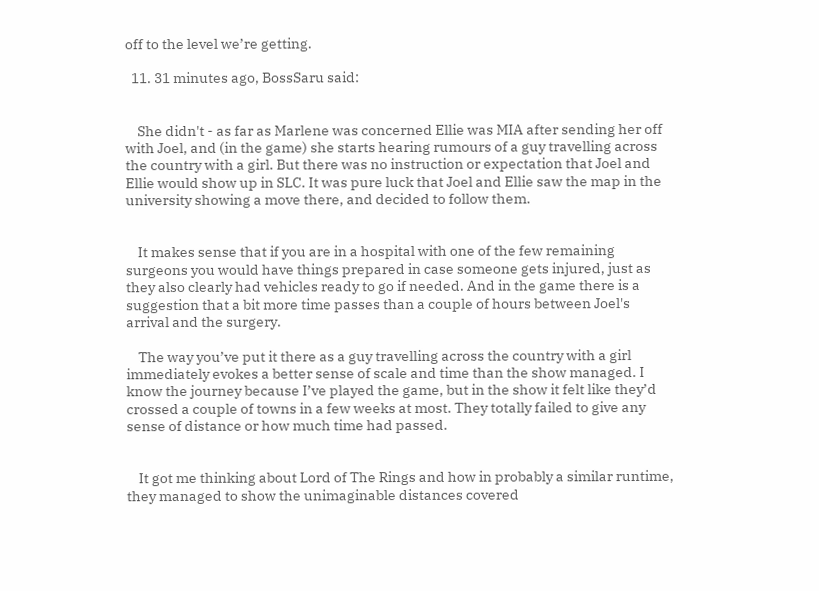off to the level we’re getting.

  11. 31 minutes ago, BossSaru said:


    She didn't - as far as Marlene was concerned Ellie was MIA after sending her off with Joel, and (in the game) she starts hearing rumours of a guy travelling across the country with a girl. But there was no instruction or expectation that Joel and Ellie would show up in SLC. It was pure luck that Joel and Ellie saw the map in the university showing a move there, and decided to follow them.


    It makes sense that if you are in a hospital with one of the few remaining surgeons you would have things prepared in case someone gets injured, just as they also clearly had vehicles ready to go if needed. And in the game there is a suggestion that a bit more time passes than a couple of hours between Joel's arrival and the surgery.

    The way you’ve put it there as a guy travelling across the country with a girl immediately evokes a better sense of scale and time than the show managed. I know the journey because I’ve played the game, but in the show it felt like they’d crossed a couple of towns in a few weeks at most. They totally failed to give any sense of distance or how much time had passed.


    It got me thinking about Lord of The Rings and how in probably a similar runtime, they managed to show the unimaginable distances covered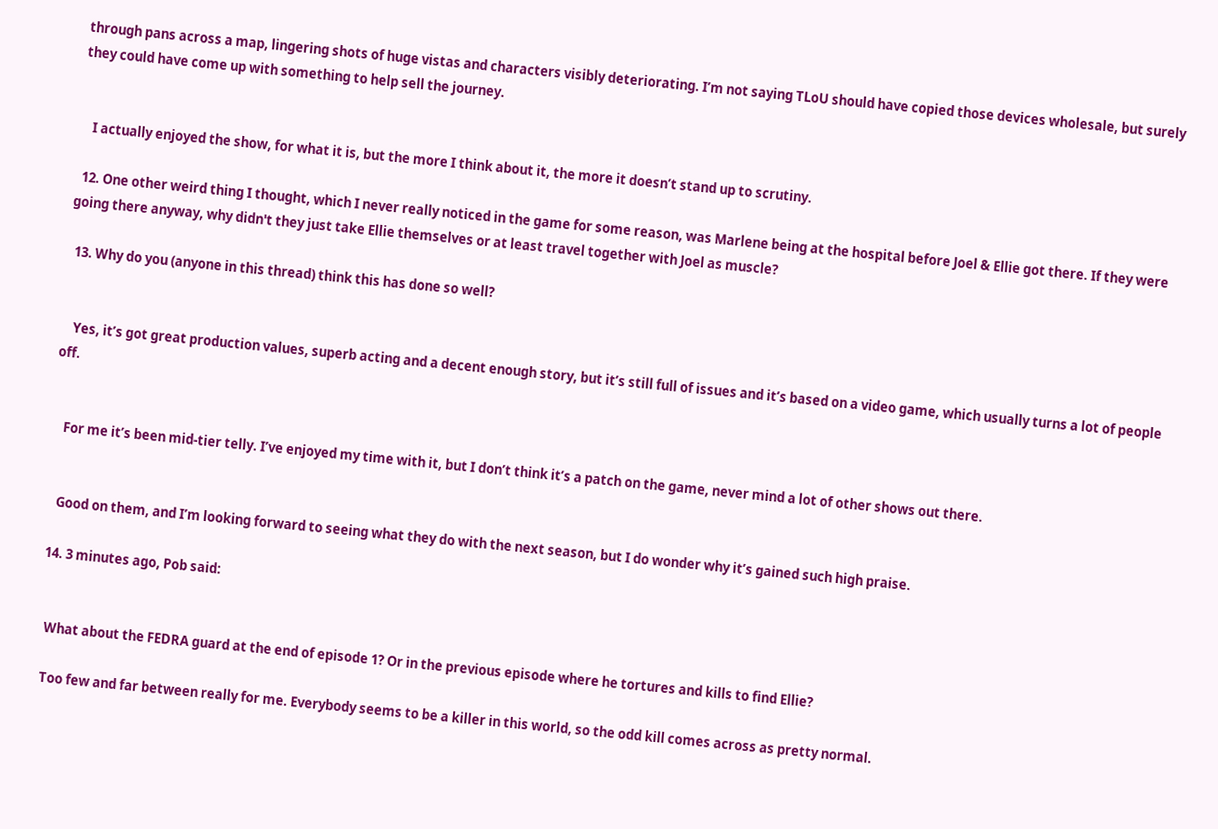through pans across a map, lingering shots of huge vistas and characters visibly deteriorating. I’m not saying TLoU should have copied those devices wholesale, but surely they could have come up with something to help sell the journey.


    I actually enjoyed the show, for what it is, but the more I think about it, the more it doesn’t stand up to scrutiny.

  12. One other weird thing I thought, which I never really noticed in the game for some reason, was Marlene being at the hospital before Joel & Ellie got there. If they were going there anyway, why didn't they just take Ellie themselves or at least travel together with Joel as muscle?

  13. Why do you (anyone in this thread) think this has done so well?


    Yes, it’s got great production values, superb acting and a decent enough story, but it’s still full of issues and it’s based on a video game, which usually turns a lot of people off.


    For me it’s been mid-tier telly. I’ve enjoyed my time with it, but I don’t think it’s a patch on the game, never mind a lot of other shows out there.


    Good on them, and I’m looking forward to seeing what they do with the next season, but I do wonder why it’s gained such high praise.

  14. 3 minutes ago, Pob said:


    What about the FEDRA guard at the end of episode 1? Or in the previous episode where he tortures and kills to find Ellie?

    Too few and far between really for me. Everybody seems to be a killer in this world, so the odd kill comes across as pretty normal.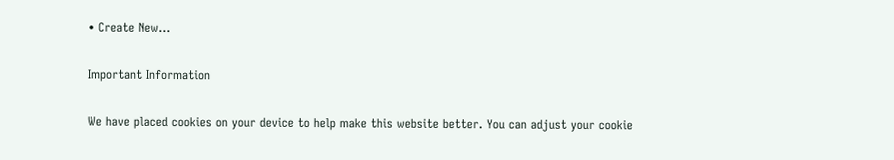• Create New...

Important Information

We have placed cookies on your device to help make this website better. You can adjust your cookie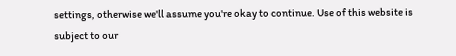settings, otherwise we'll assume you're okay to continue. Use of this website is subject to our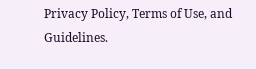Privacy Policy, Terms of Use, and Guidelines.